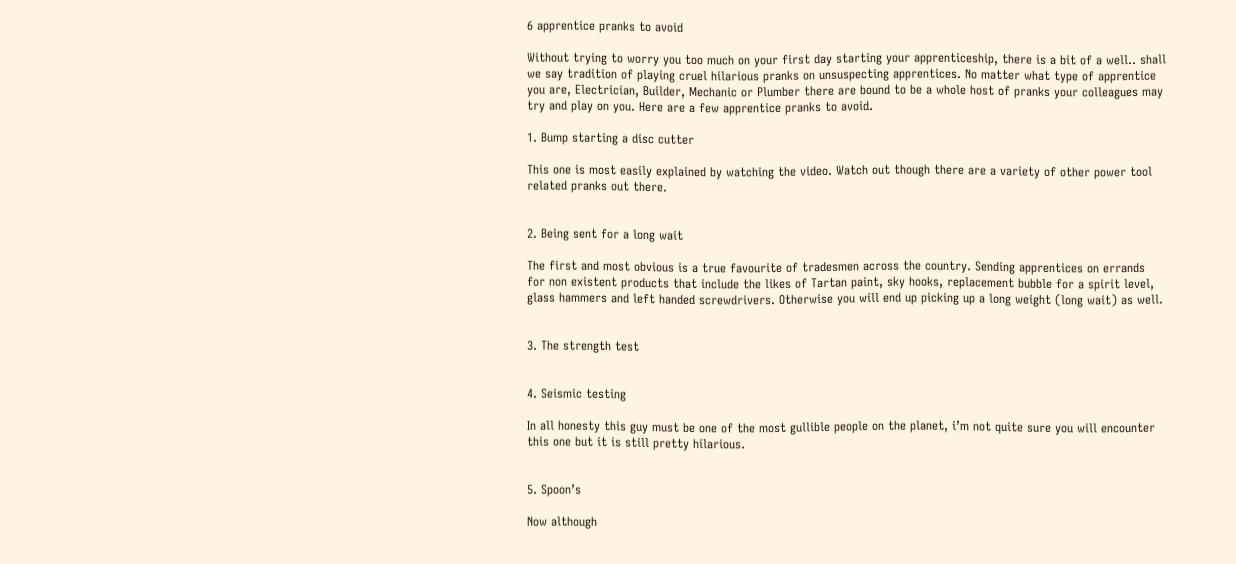6 apprentice pranks to avoid

Without trying to worry you too much on your first day starting your apprenticeship, there is a bit of a well.. shall we say tradition of playing cruel hilarious pranks on unsuspecting apprentices. No matter what type of apprentice you are, Electrician, Builder, Mechanic or Plumber there are bound to be a whole host of pranks your colleagues may try and play on you. Here are a few apprentice pranks to avoid.

1. Bump starting a disc cutter

This one is most easily explained by watching the video. Watch out though there are a variety of other power tool related pranks out there.


2. Being sent for a long wait

The first and most obvious is a true favourite of tradesmen across the country. Sending apprentices on errands for non existent products that include the likes of Tartan paint, sky hooks, replacement bubble for a spirit level, glass hammers and left handed screwdrivers. Otherwise you will end up picking up a long weight (long wait) as well.


3. The strength test


4. Seismic testing

In all honesty this guy must be one of the most gullible people on the planet, i’m not quite sure you will encounter this one but it is still pretty hilarious.


5. Spoon’s

Now although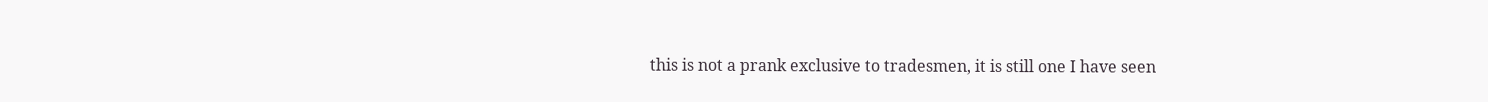this is not a prank exclusive to tradesmen, it is still one I have seen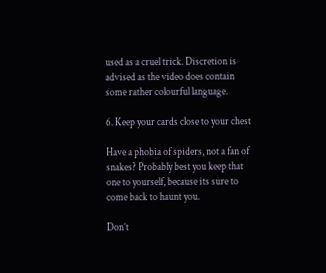used as a cruel trick. Discretion is advised as the video does contain some rather colourful language.

6. Keep your cards close to your chest

Have a phobia of spiders, not a fan of snakes? Probably best you keep that one to yourself, because its sure to come back to haunt you.

Don’t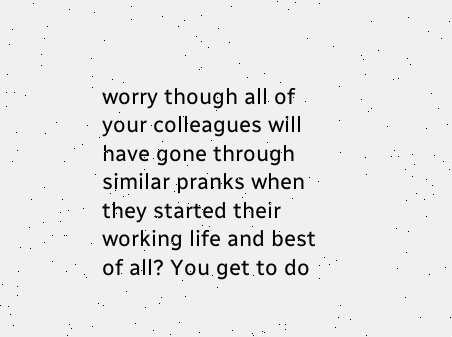worry though all of your colleagues will have gone through similar pranks when they started their working life and best of all? You get to do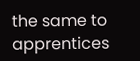the same to apprentices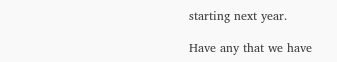starting next year.

Have any that we have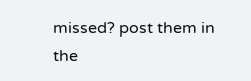missed? post them in the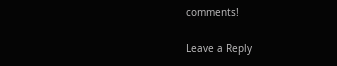comments!

Leave a Reply